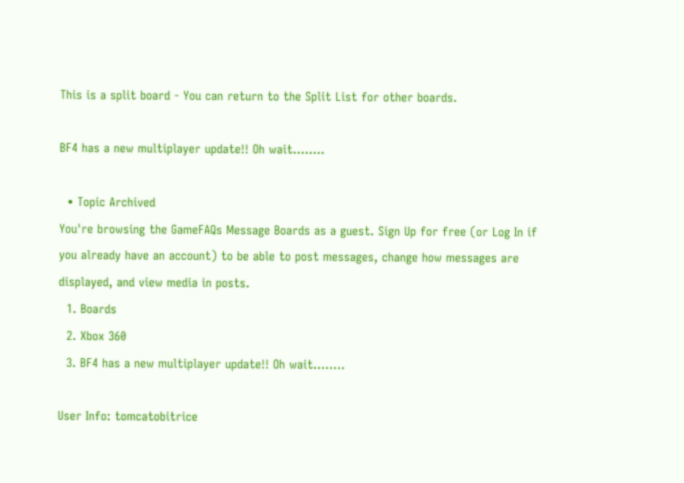This is a split board - You can return to the Split List for other boards.

BF4 has a new multiplayer update!! Oh wait........

  • Topic Archived
You're browsing the GameFAQs Message Boards as a guest. Sign Up for free (or Log In if you already have an account) to be able to post messages, change how messages are displayed, and view media in posts.
  1. Boards
  2. Xbox 360
  3. BF4 has a new multiplayer update!! Oh wait........

User Info: tomcatobitrice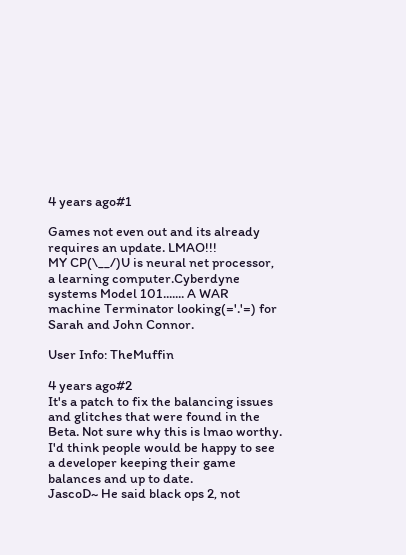4 years ago#1

Games not even out and its already requires an update. LMAO!!!
MY CP(\__/)U is neural net processor, a learning computer.Cyberdyne systems Model 101....... A WAR machine Terminator looking(='.'=) for Sarah and John Connor.

User Info: TheMuffin

4 years ago#2
It's a patch to fix the balancing issues and glitches that were found in the Beta. Not sure why this is lmao worthy. I'd think people would be happy to see a developer keeping their game balances and up to date.
JascoD~ He said black ops 2, not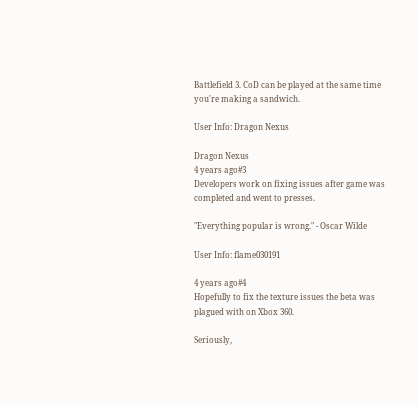Battlefield 3. CoD can be played at the same time you're making a sandwich.

User Info: Dragon Nexus

Dragon Nexus
4 years ago#3
Developers work on fixing issues after game was completed and went to presses.

"Everything popular is wrong." - Oscar Wilde

User Info: flame030191

4 years ago#4
Hopefully to fix the texture issues the beta was plagued with on Xbox 360.

Seriously,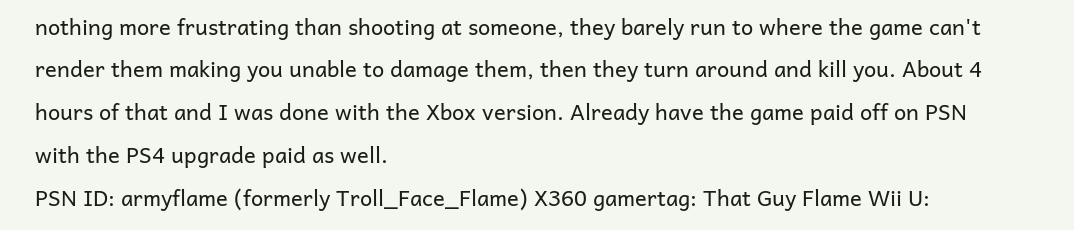nothing more frustrating than shooting at someone, they barely run to where the game can't render them making you unable to damage them, then they turn around and kill you. About 4 hours of that and I was done with the Xbox version. Already have the game paid off on PSN with the PS4 upgrade paid as well.
PSN ID: armyflame (formerly Troll_Face_Flame) X360 gamertag: That Guy Flame Wii U: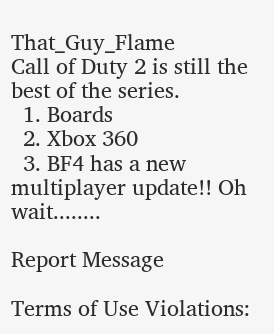That_Guy_Flame
Call of Duty 2 is still the best of the series.
  1. Boards
  2. Xbox 360
  3. BF4 has a new multiplayer update!! Oh wait........

Report Message

Terms of Use Violations: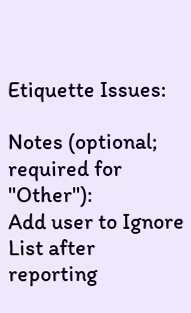Etiquette Issues:

Notes (optional; required for "Other"):
Add user to Ignore List after reporting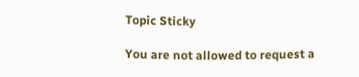Topic Sticky

You are not allowed to request a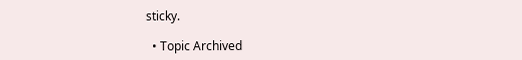sticky.

  • Topic Archived